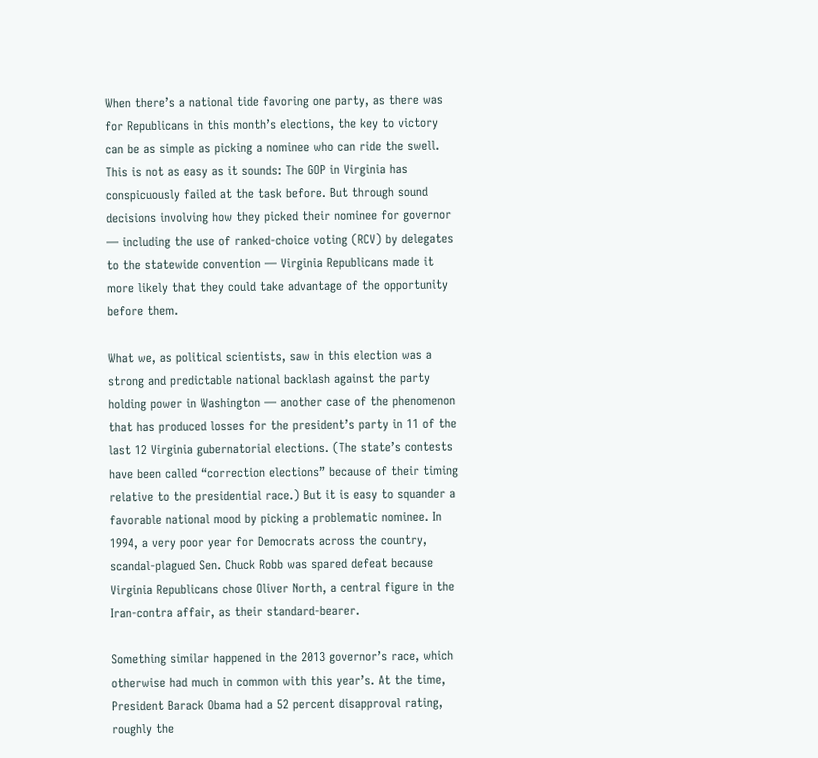When there’s a national tide favoring one party, as there was for Republicans in this month’s elections, the key to victory can be as simple as picking a nominee who can ride the swell. This is not as easy as it sounds: The GOP in Virginia has conspicuously failed at the task before. But through sound decisions involving how they picked their nominee for governor — including the use of ranked-choice voting (RCV) by delegates to the statewide convention — Virginia Republicans made it more likely that they could take advantage of the opportunity before them.

What we, as political scientists, saw in this election was a strong and predictable national backlash against the party holding power in Washington — another case of the phenomenon that has produced losses for the president’s party in 11 of the last 12 Virginia gubernatorial elections. (The state’s contests have been called “correction elections” because of their timing relative to the presidential race.) But it is easy to squander a favorable national mood by picking a problematic nominee. In 1994, a very poor year for Democrats across the country, scandal-plagued Sen. Chuck Robb was spared defeat because Virginia Republicans chose Oliver North, a central figure in the Iran-contra affair, as their standard-bearer.

Something similar happened in the 2013 governor’s race, which otherwise had much in common with this year’s. At the time, President Barack Obama had a 52 percent disapproval rating, roughly the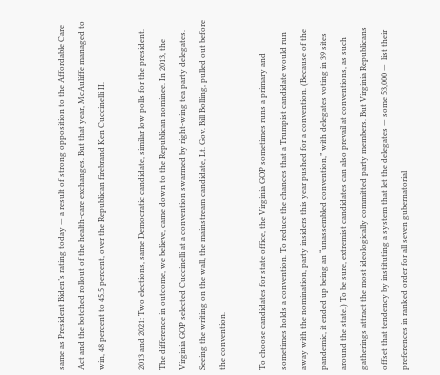same as President Biden’s rating today — a result of strong opposition to the Affordable Care Act and the botched rollout of the health-care exchanges. But that year, McAuliffe managed to win, 48 percent to 45.5 percent, over the Republican firebrand Ken Cuccinelli II.

2013 and 2021: Two elections, same Democratic candidate, similar low polls for the president. The difference in outcome, we believe, came down to the Republican nominee. In 2013, the Virginia GOP selected Cuccinelli at a convention swarmed by right-wing tea party delegates. Seeing the writing on the wall, the mainstream candidate, Lt. Gov. Bill Bolling, pulled out before the convention.

To choose candidates for state office, the Virginia GOP sometimes runs a primary and sometimes holds a convention. To reduce the chances that a Trumpist candidate would run away with the nomination, party insiders this year pushed for a convention. (Because of the pandemic, it ended up being an “unassembled convention,” with delegates voting in 39 sites around the state.) To be sure, extremist candidates can also prevail at conventions, as such gatherings attract the most ideologically committed party members. But Virginia Republicans offset that tendency by instituting a system that let the delegates — some 53,000 —  list their preferences in ranked order for all seven gubernatorial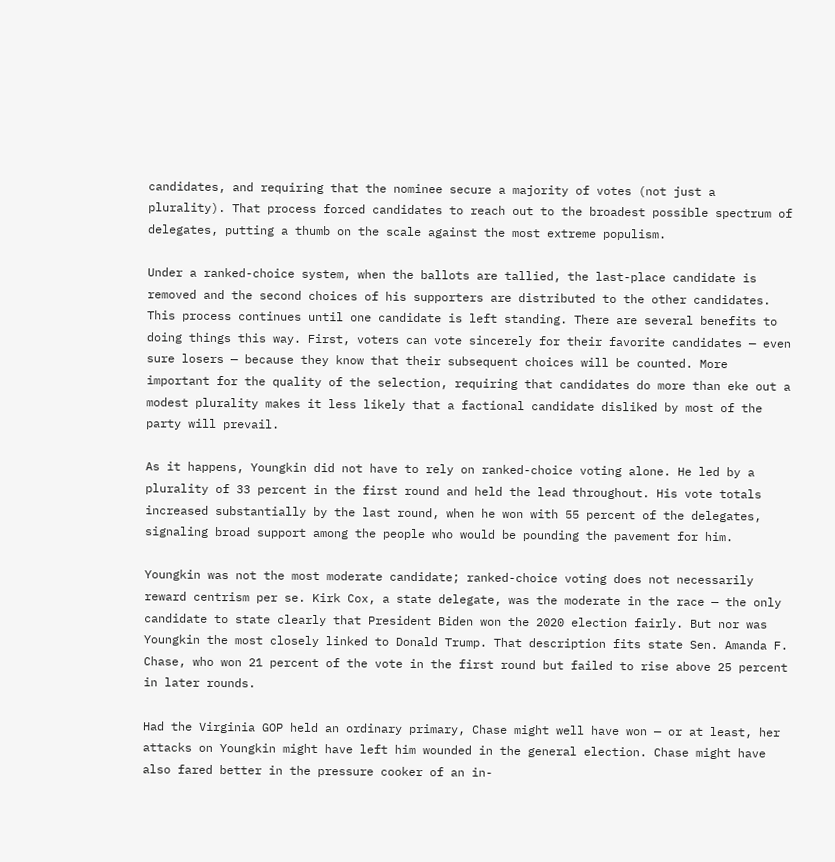candidates, and requiring that the nominee secure a majority of votes (not just a plurality). That process forced candidates to reach out to the broadest possible spectrum of delegates, putting a thumb on the scale against the most extreme populism.

Under a ranked-choice system, when the ballots are tallied, the last-place candidate is removed and the second choices of his supporters are distributed to the other candidates. This process continues until one candidate is left standing. There are several benefits to doing things this way. First, voters can vote sincerely for their favorite candidates — even sure losers — because they know that their subsequent choices will be counted. More important for the quality of the selection, requiring that candidates do more than eke out a modest plurality makes it less likely that a factional candidate disliked by most of the party will prevail.

As it happens, Youngkin did not have to rely on ranked-choice voting alone. He led by a plurality of 33 percent in the first round and held the lead throughout. His vote totals increased substantially by the last round, when he won with 55 percent of the delegates, signaling broad support among the people who would be pounding the pavement for him.

Youngkin was not the most moderate candidate; ranked-choice voting does not necessarily reward centrism per se. Kirk Cox, a state delegate, was the moderate in the race — the only candidate to state clearly that President Biden won the 2020 election fairly. But nor was Youngkin the most closely linked to Donald Trump. That description fits state Sen. Amanda F. Chase, who won 21 percent of the vote in the first round but failed to rise above 25 percent in later rounds.

Had the Virginia GOP held an ordinary primary, Chase might well have won — or at least, her attacks on Youngkin might have left him wounded in the general election. Chase might have also fared better in the pressure cooker of an in-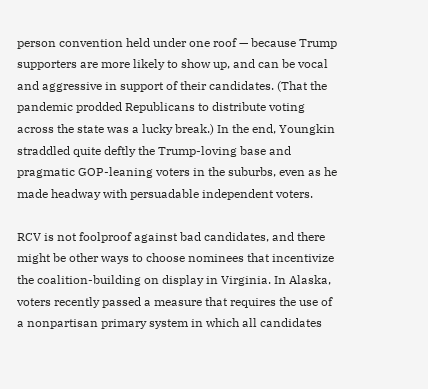person convention held under one roof — because Trump supporters are more likely to show up, and can be vocal and aggressive in support of their candidates. (That the pandemic prodded Republicans to distribute voting across the state was a lucky break.) In the end, Youngkin straddled quite deftly the Trump-loving base and pragmatic GOP-leaning voters in the suburbs, even as he made headway with persuadable independent voters.

RCV is not foolproof against bad candidates, and there might be other ways to choose nominees that incentivize the coalition-building on display in Virginia. In Alaska, voters recently passed a measure that requires the use of a nonpartisan primary system in which all candidates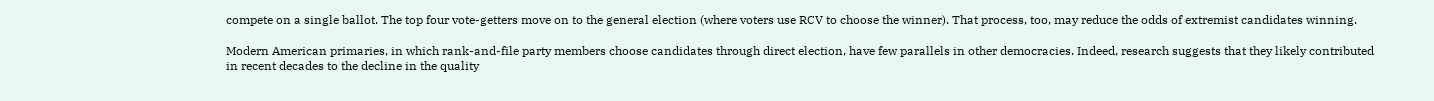compete on a single ballot. The top four vote-getters move on to the general election (where voters use RCV to choose the winner). That process, too, may reduce the odds of extremist candidates winning.

Modern American primaries, in which rank-and-file party members choose candidates through direct election, have few parallels in other democracies. Indeed, research suggests that they likely contributed in recent decades to the decline in the quality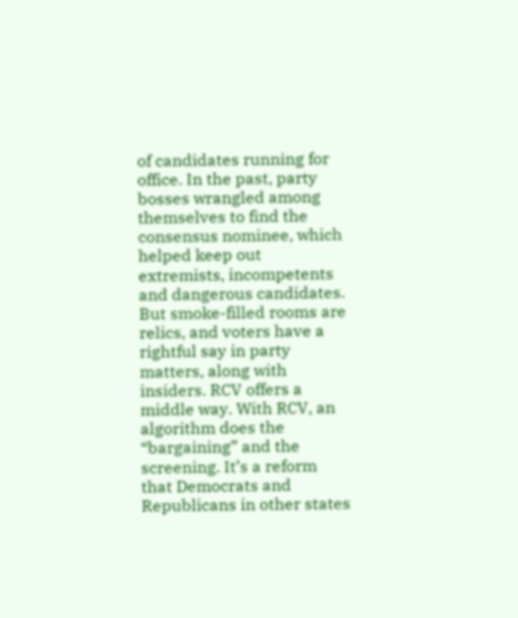of candidates running for office. In the past, party bosses wrangled among themselves to find the consensus nominee, which helped keep out extremists, incompetents and dangerous candidates. But smoke-filled rooms are relics, and voters have a rightful say in party matters, along with insiders. RCV offers a middle way. With RCV, an algorithm does the “bargaining” and the screening. It’s a reform that Democrats and Republicans in other states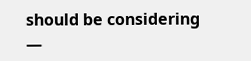should be considering —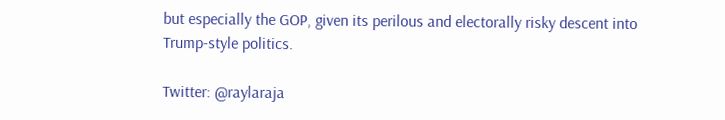but especially the GOP, given its perilous and electorally risky descent into Trump-style politics.

Twitter: @raylaraja